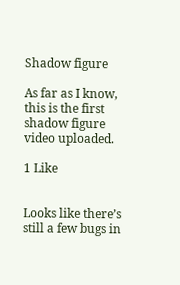Shadow figure

As far as I know, this is the first shadow figure video uploaded.

1 Like


Looks like there’s still a few bugs in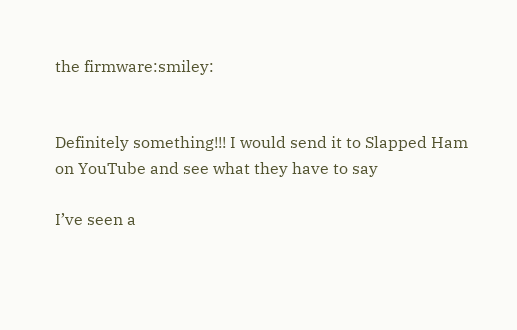the firmware:smiley:


Definitely something!!! I would send it to Slapped Ham on YouTube and see what they have to say

I’ve seen a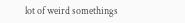lot of weird somethings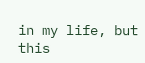in my life, but this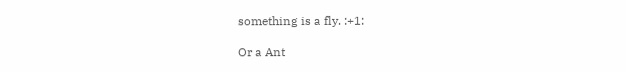something is a fly. :+1:

Or a Ant